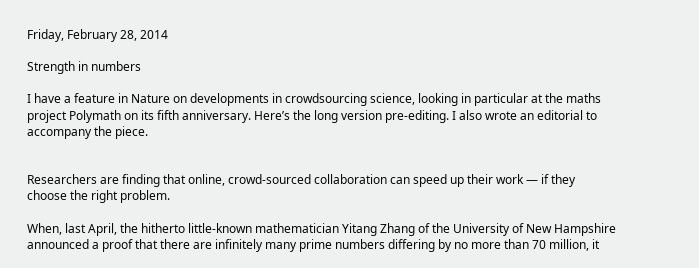Friday, February 28, 2014

Strength in numbers

I have a feature in Nature on developments in crowdsourcing science, looking in particular at the maths project Polymath on its fifth anniversary. Here’s the long version pre-editing. I also wrote an editorial to accompany the piece.


Researchers are finding that online, crowd-sourced collaboration can speed up their work — if they choose the right problem.

When, last April, the hitherto little-known mathematician Yitang Zhang of the University of New Hampshire announced a proof that there are infinitely many prime numbers differing by no more than 70 million, it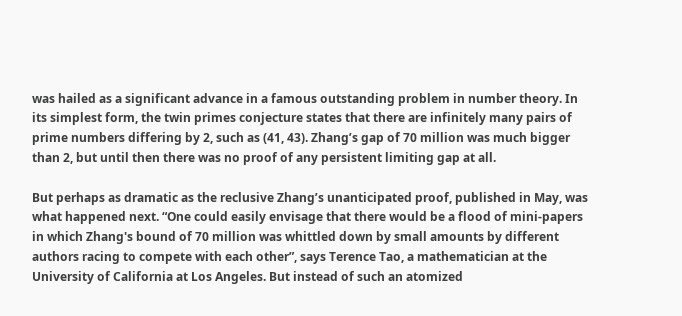was hailed as a significant advance in a famous outstanding problem in number theory. In its simplest form, the twin primes conjecture states that there are infinitely many pairs of prime numbers differing by 2, such as (41, 43). Zhang’s gap of 70 million was much bigger than 2, but until then there was no proof of any persistent limiting gap at all.

But perhaps as dramatic as the reclusive Zhang’s unanticipated proof, published in May, was what happened next. “One could easily envisage that there would be a flood of mini-papers in which Zhang's bound of 70 million was whittled down by small amounts by different authors racing to compete with each other”, says Terence Tao, a mathematician at the University of California at Los Angeles. But instead of such an atomized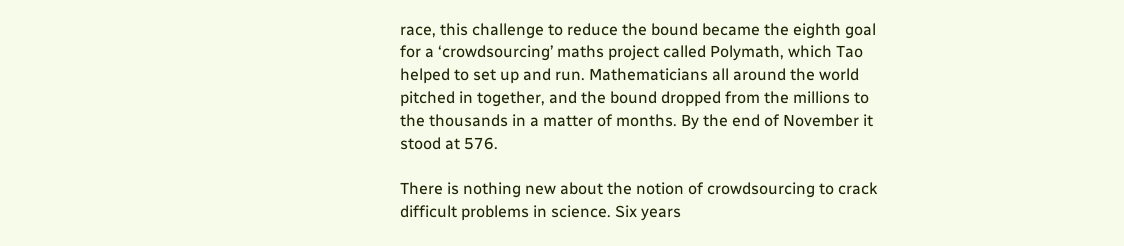race, this challenge to reduce the bound became the eighth goal for a ‘crowdsourcing’ maths project called Polymath, which Tao helped to set up and run. Mathematicians all around the world pitched in together, and the bound dropped from the millions to the thousands in a matter of months. By the end of November it stood at 576.

There is nothing new about the notion of crowdsourcing to crack difficult problems in science. Six years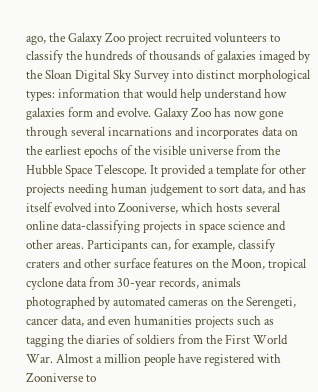ago, the Galaxy Zoo project recruited volunteers to classify the hundreds of thousands of galaxies imaged by the Sloan Digital Sky Survey into distinct morphological types: information that would help understand how galaxies form and evolve. Galaxy Zoo has now gone through several incarnations and incorporates data on the earliest epochs of the visible universe from the Hubble Space Telescope. It provided a template for other projects needing human judgement to sort data, and has itself evolved into Zooniverse, which hosts several online data-classifying projects in space science and other areas. Participants can, for example, classify craters and other surface features on the Moon, tropical cyclone data from 30-year records, animals photographed by automated cameras on the Serengeti, cancer data, and even humanities projects such as tagging the diaries of soldiers from the First World War. Almost a million people have registered with Zooniverse to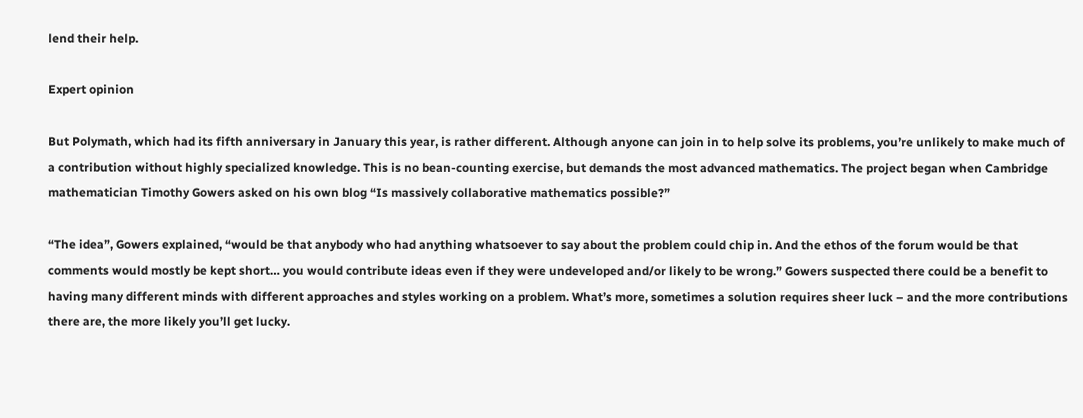lend their help.

Expert opinion

But Polymath, which had its fifth anniversary in January this year, is rather different. Although anyone can join in to help solve its problems, you’re unlikely to make much of a contribution without highly specialized knowledge. This is no bean-counting exercise, but demands the most advanced mathematics. The project began when Cambridge mathematician Timothy Gowers asked on his own blog “Is massively collaborative mathematics possible?”

“The idea”, Gowers explained, “would be that anybody who had anything whatsoever to say about the problem could chip in. And the ethos of the forum would be that comments would mostly be kept short… you would contribute ideas even if they were undeveloped and/or likely to be wrong.” Gowers suspected there could be a benefit to having many different minds with different approaches and styles working on a problem. What’s more, sometimes a solution requires sheer luck – and the more contributions there are, the more likely you’ll get lucky.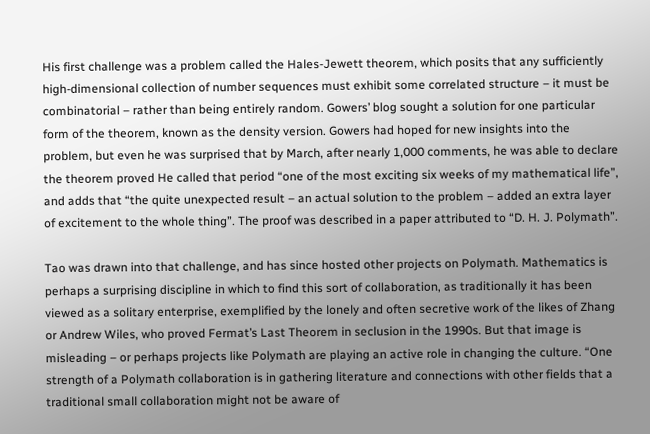His first challenge was a problem called the Hales-Jewett theorem, which posits that any sufficiently high-dimensional collection of number sequences must exhibit some correlated structure – it must be combinatorial – rather than being entirely random. Gowers’ blog sought a solution for one particular form of the theorem, known as the density version. Gowers had hoped for new insights into the problem, but even he was surprised that by March, after nearly 1,000 comments, he was able to declare the theorem proved He called that period “one of the most exciting six weeks of my mathematical life”, and adds that “the quite unexpected result – an actual solution to the problem – added an extra layer of excitement to the whole thing”. The proof was described in a paper attributed to “D. H. J. Polymath”.

Tao was drawn into that challenge, and has since hosted other projects on Polymath. Mathematics is perhaps a surprising discipline in which to find this sort of collaboration, as traditionally it has been viewed as a solitary enterprise, exemplified by the lonely and often secretive work of the likes of Zhang or Andrew Wiles, who proved Fermat’s Last Theorem in seclusion in the 1990s. But that image is misleading – or perhaps projects like Polymath are playing an active role in changing the culture. “One strength of a Polymath collaboration is in gathering literature and connections with other fields that a traditional small collaboration might not be aware of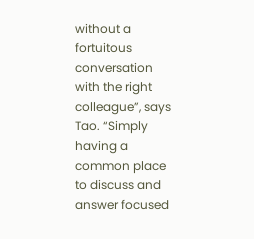without a fortuitous conversation with the right colleague”, says Tao. “Simply having a common place to discuss and answer focused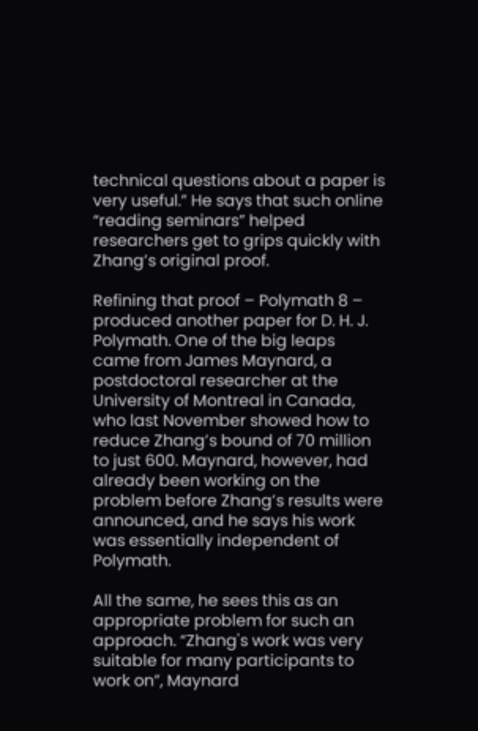technical questions about a paper is very useful.” He says that such online “reading seminars” helped researchers get to grips quickly with Zhang’s original proof.

Refining that proof – Polymath 8 – produced another paper for D. H. J. Polymath. One of the big leaps came from James Maynard, a postdoctoral researcher at the University of Montreal in Canada, who last November showed how to reduce Zhang’s bound of 70 million to just 600. Maynard, however, had already been working on the problem before Zhang’s results were announced, and he says his work was essentially independent of Polymath.

All the same, he sees this as an appropriate problem for such an approach. “Zhang's work was very suitable for many participants to work on”, Maynard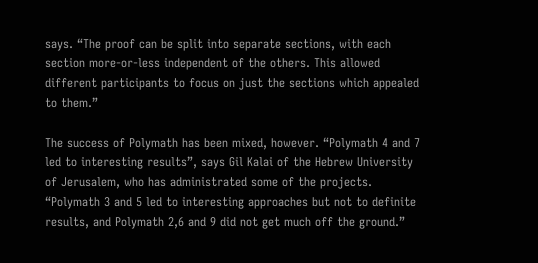says. “The proof can be split into separate sections, with each section more-or-less independent of the others. This allowed different participants to focus on just the sections which appealed to them.”

The success of Polymath has been mixed, however. “Polymath 4 and 7 led to interesting results”, says Gil Kalai of the Hebrew University of Jerusalem, who has administrated some of the projects. “Polymath 3 and 5 led to interesting approaches but not to definite results, and Polymath 2,6 and 9 did not get much off the ground.”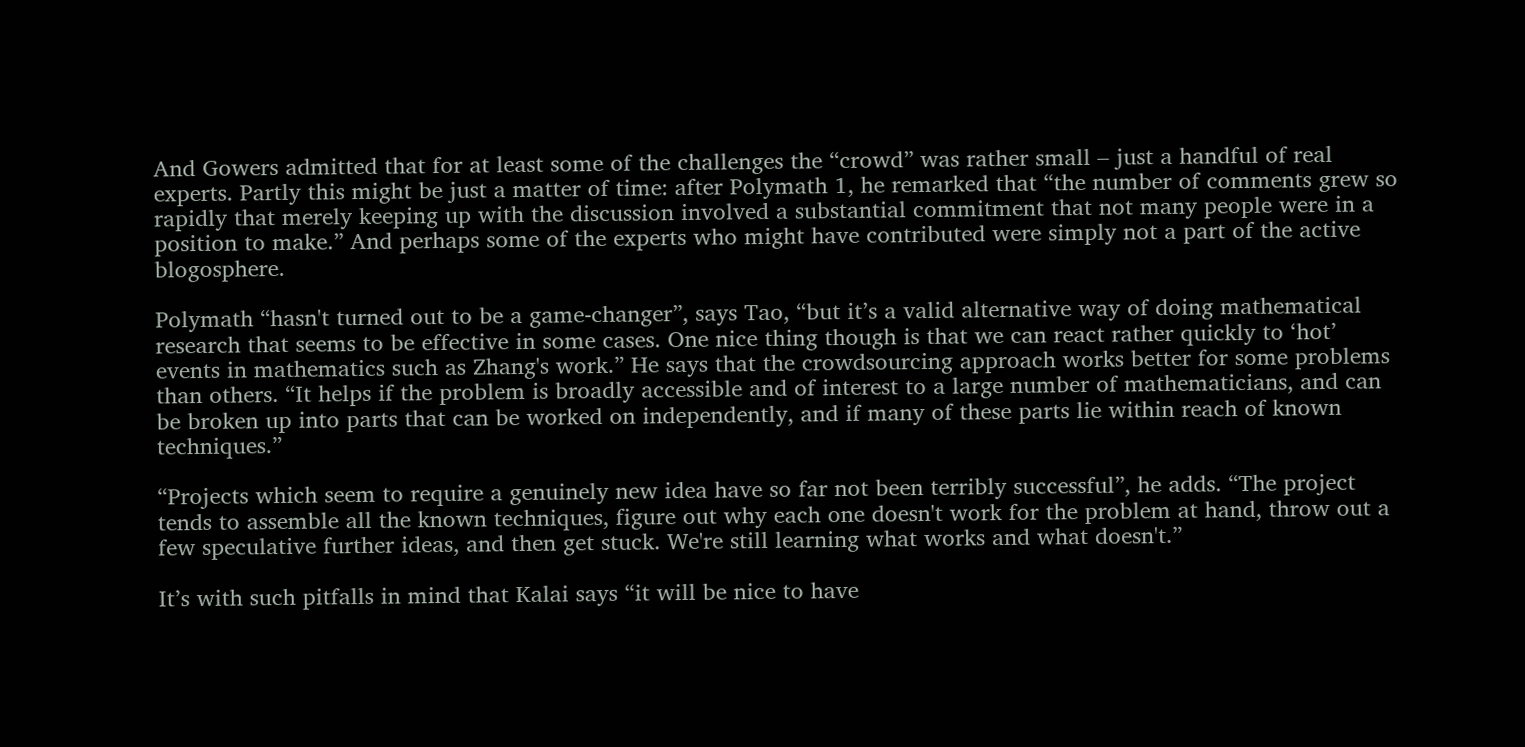And Gowers admitted that for at least some of the challenges the “crowd” was rather small – just a handful of real experts. Partly this might be just a matter of time: after Polymath 1, he remarked that “the number of comments grew so rapidly that merely keeping up with the discussion involved a substantial commitment that not many people were in a position to make.” And perhaps some of the experts who might have contributed were simply not a part of the active blogosphere.

Polymath “hasn't turned out to be a game-changer”, says Tao, “but it’s a valid alternative way of doing mathematical research that seems to be effective in some cases. One nice thing though is that we can react rather quickly to ‘hot’ events in mathematics such as Zhang's work.” He says that the crowdsourcing approach works better for some problems than others. “It helps if the problem is broadly accessible and of interest to a large number of mathematicians, and can be broken up into parts that can be worked on independently, and if many of these parts lie within reach of known techniques.”

“Projects which seem to require a genuinely new idea have so far not been terribly successful”, he adds. “The project tends to assemble all the known techniques, figure out why each one doesn't work for the problem at hand, throw out a few speculative further ideas, and then get stuck. We're still learning what works and what doesn't.”

It’s with such pitfalls in mind that Kalai says “it will be nice to have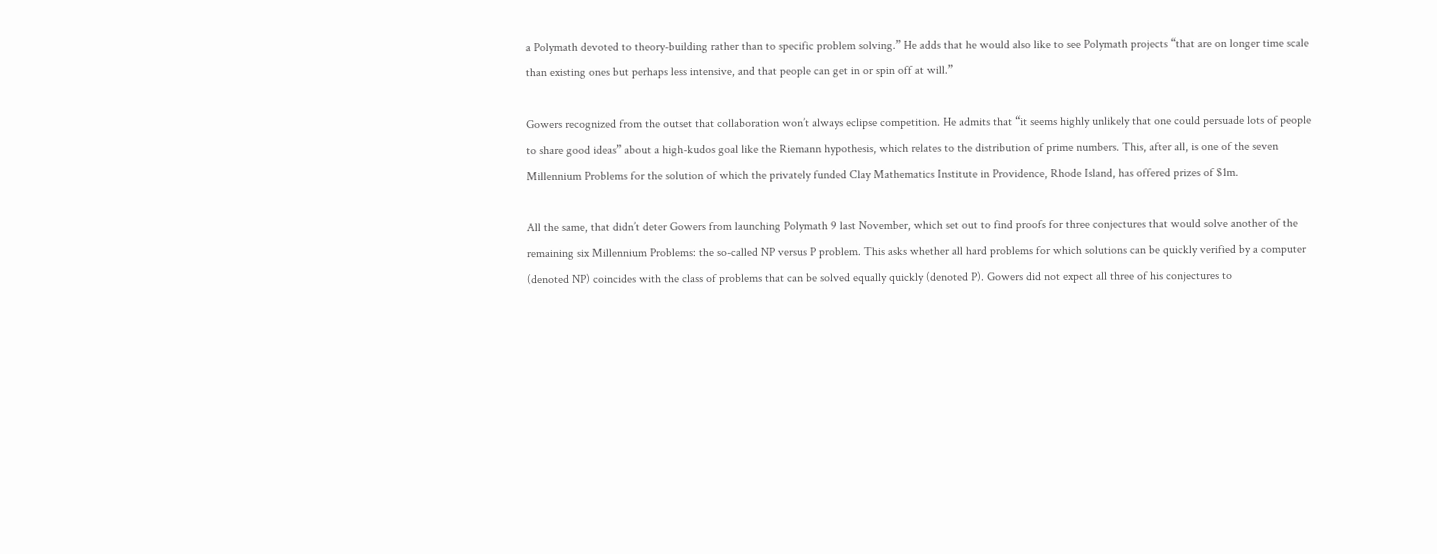a Polymath devoted to theory-building rather than to specific problem solving.” He adds that he would also like to see Polymath projects “that are on longer time scale than existing ones but perhaps less intensive, and that people can get in or spin off at will.”

Gowers recognized from the outset that collaboration won’t always eclipse competition. He admits that “it seems highly unlikely that one could persuade lots of people to share good ideas” about a high-kudos goal like the Riemann hypothesis, which relates to the distribution of prime numbers. This, after all, is one of the seven Millennium Problems for the solution of which the privately funded Clay Mathematics Institute in Providence, Rhode Island, has offered prizes of $1m.

All the same, that didn’t deter Gowers from launching Polymath 9 last November, which set out to find proofs for three conjectures that would solve another of the remaining six Millennium Problems: the so-called NP versus P problem. This asks whether all hard problems for which solutions can be quickly verified by a computer (denoted NP) coincides with the class of problems that can be solved equally quickly (denoted P). Gowers did not expect all three of his conjectures to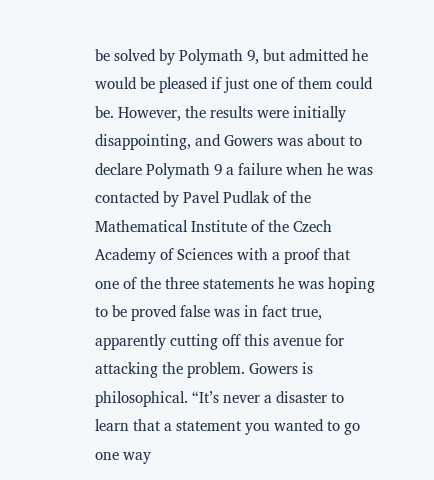be solved by Polymath 9, but admitted he would be pleased if just one of them could be. However, the results were initially disappointing, and Gowers was about to declare Polymath 9 a failure when he was contacted by Pavel Pudlak of the Mathematical Institute of the Czech Academy of Sciences with a proof that one of the three statements he was hoping to be proved false was in fact true, apparently cutting off this avenue for attacking the problem. Gowers is philosophical. “It’s never a disaster to learn that a statement you wanted to go one way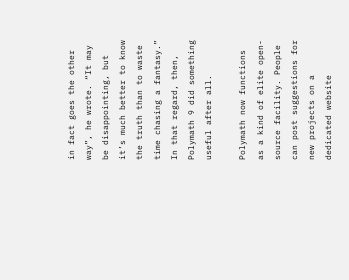in fact goes the other way”, he wrote. “It may be disappointing, but it’s much better to know the truth than to waste time chasing a fantasy.” In that regard, then, Polymath 9 did something useful after all.

Polymath now functions as a kind of elite open-source facility. People can post suggestions for new projects on a dedicated website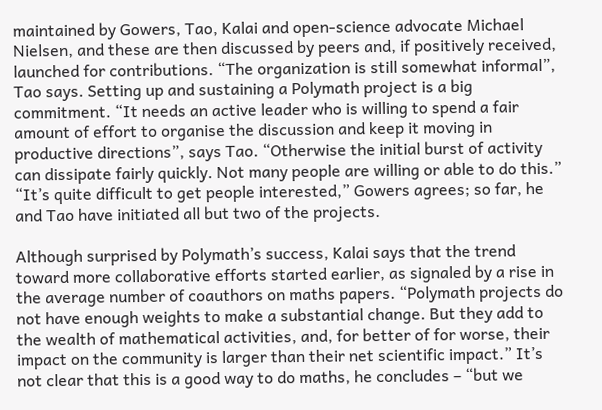maintained by Gowers, Tao, Kalai and open-science advocate Michael Nielsen, and these are then discussed by peers and, if positively received, launched for contributions. “The organization is still somewhat informal”, Tao says. Setting up and sustaining a Polymath project is a big commitment. “It needs an active leader who is willing to spend a fair amount of effort to organise the discussion and keep it moving in productive directions”, says Tao. “Otherwise the initial burst of activity can dissipate fairly quickly. Not many people are willing or able to do this.” “It’s quite difficult to get people interested,” Gowers agrees; so far, he and Tao have initiated all but two of the projects.

Although surprised by Polymath’s success, Kalai says that the trend toward more collaborative efforts started earlier, as signaled by a rise in the average number of coauthors on maths papers. “Polymath projects do not have enough weights to make a substantial change. But they add to the wealth of mathematical activities, and, for better of for worse, their impact on the community is larger than their net scientific impact.” It’s not clear that this is a good way to do maths, he concludes – “but we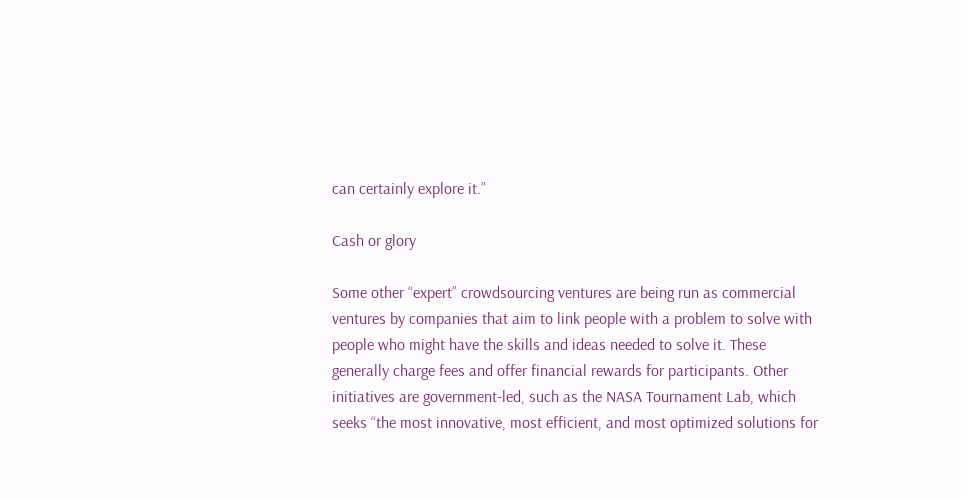can certainly explore it.”

Cash or glory

Some other “expert” crowdsourcing ventures are being run as commercial ventures by companies that aim to link people with a problem to solve with people who might have the skills and ideas needed to solve it. These generally charge fees and offer financial rewards for participants. Other initiatives are government-led, such as the NASA Tournament Lab, which seeks “the most innovative, most efficient, and most optimized solutions for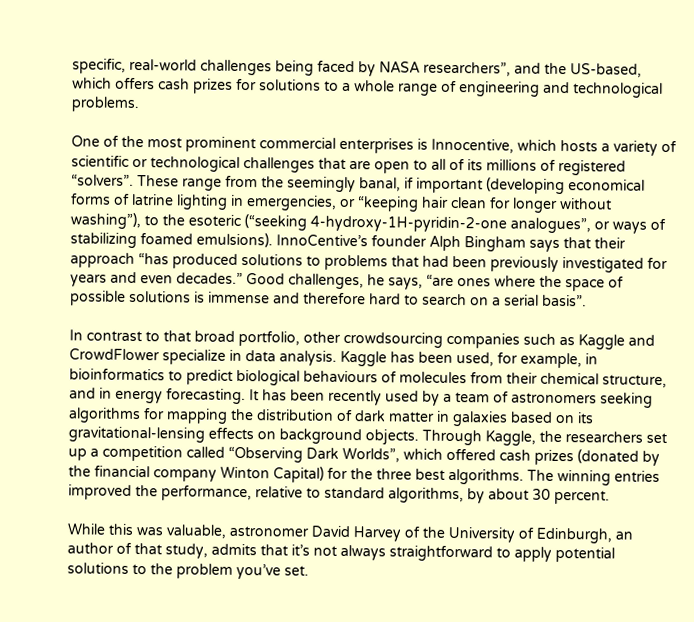specific, real-world challenges being faced by NASA researchers”, and the US-based, which offers cash prizes for solutions to a whole range of engineering and technological problems.

One of the most prominent commercial enterprises is Innocentive, which hosts a variety of scientific or technological challenges that are open to all of its millions of registered “solvers”. These range from the seemingly banal, if important (developing economical forms of latrine lighting in emergencies, or “keeping hair clean for longer without washing”), to the esoteric (“seeking 4-hydroxy-1H-pyridin-2-one analogues”, or ways of stabilizing foamed emulsions). InnoCentive’s founder Alph Bingham says that their approach “has produced solutions to problems that had been previously investigated for years and even decades.” Good challenges, he says, “are ones where the space of possible solutions is immense and therefore hard to search on a serial basis”.

In contrast to that broad portfolio, other crowdsourcing companies such as Kaggle and CrowdFlower specialize in data analysis. Kaggle has been used, for example, in bioinformatics to predict biological behaviours of molecules from their chemical structure, and in energy forecasting. It has been recently used by a team of astronomers seeking algorithms for mapping the distribution of dark matter in galaxies based on its gravitational-lensing effects on background objects. Through Kaggle, the researchers set up a competition called “Observing Dark Worlds”, which offered cash prizes (donated by the financial company Winton Capital) for the three best algorithms. The winning entries improved the performance, relative to standard algorithms, by about 30 percent.

While this was valuable, astronomer David Harvey of the University of Edinburgh, an author of that study, admits that it’s not always straightforward to apply potential solutions to the problem you’ve set.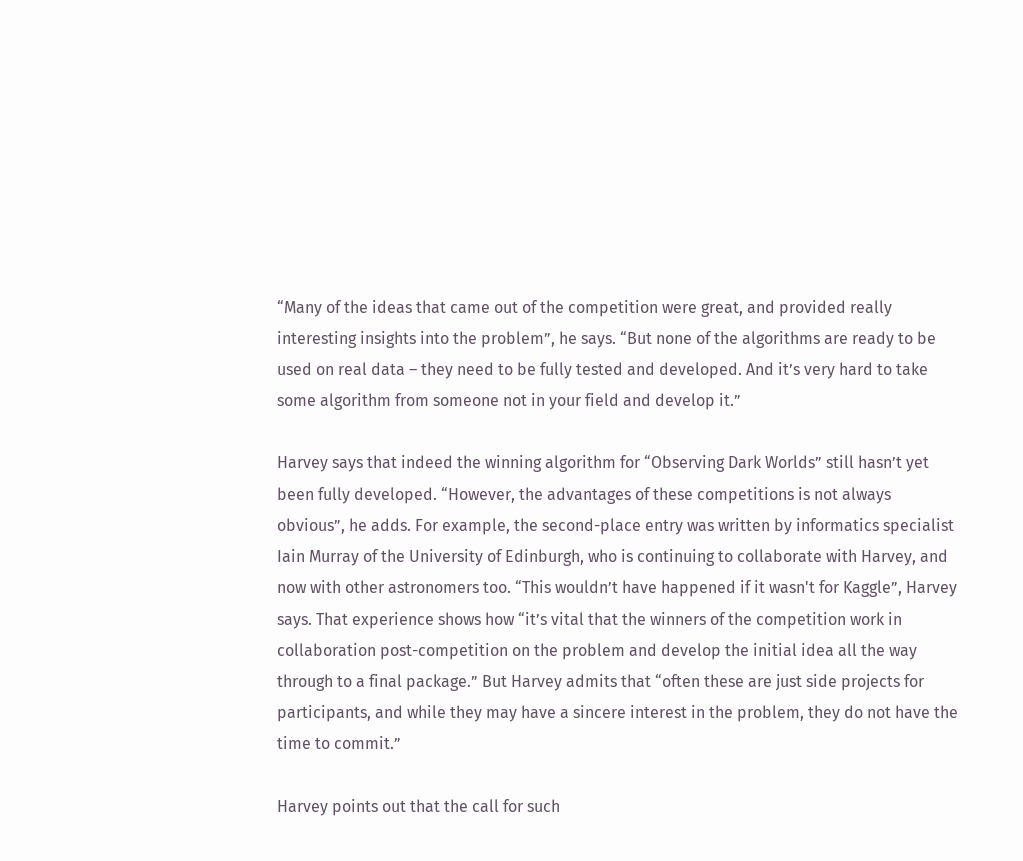“Many of the ideas that came out of the competition were great, and provided really interesting insights into the problem”, he says. “But none of the algorithms are ready to be used on real data – they need to be fully tested and developed. And it’s very hard to take some algorithm from someone not in your field and develop it.”

Harvey says that indeed the winning algorithm for “Observing Dark Worlds” still hasn’t yet been fully developed. “However, the advantages of these competitions is not always obvious”, he adds. For example, the second-place entry was written by informatics specialist Iain Murray of the University of Edinburgh, who is continuing to collaborate with Harvey, and now with other astronomers too. “This wouldn’t have happened if it wasn't for Kaggle”, Harvey says. That experience shows how “it’s vital that the winners of the competition work in collaboration post-competition on the problem and develop the initial idea all the way through to a final package.” But Harvey admits that “often these are just side projects for participants, and while they may have a sincere interest in the problem, they do not have the time to commit.”

Harvey points out that the call for such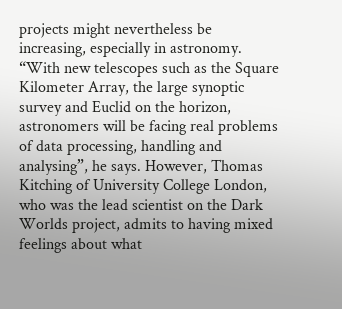projects might nevertheless be increasing, especially in astronomy. “With new telescopes such as the Square Kilometer Array, the large synoptic survey and Euclid on the horizon, astronomers will be facing real problems of data processing, handling and analysing”, he says. However, Thomas Kitching of University College London, who was the lead scientist on the Dark Worlds project, admits to having mixed feelings about what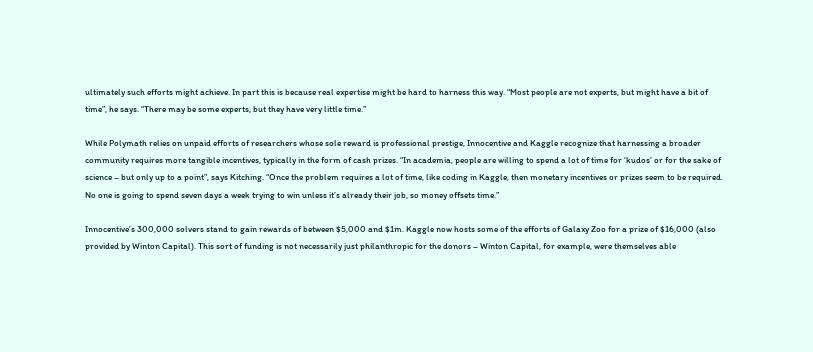ultimately such efforts might achieve. In part this is because real expertise might be hard to harness this way. “Most people are not experts, but might have a bit of time”, he says. “There may be some experts, but they have very little time.”

While Polymath relies on unpaid efforts of researchers whose sole reward is professional prestige, Innocentive and Kaggle recognize that harnessing a broader community requires more tangible incentives, typically in the form of cash prizes. “In academia, people are willing to spend a lot of time for ‘kudos’ or for the sake of science – but only up to a point”, says Kitching. “Once the problem requires a lot of time, like coding in Kaggle, then monetary incentives or prizes seem to be required. No one is going to spend seven days a week trying to win unless it’s already their job, so money offsets time.”

Innocentive’s 300,000 solvers stand to gain rewards of between $5,000 and $1m. Kaggle now hosts some of the efforts of Galaxy Zoo for a prize of $16,000 (also provided by Winton Capital). This sort of funding is not necessarily just philanthropic for the donors – Winton Capital, for example, were themselves able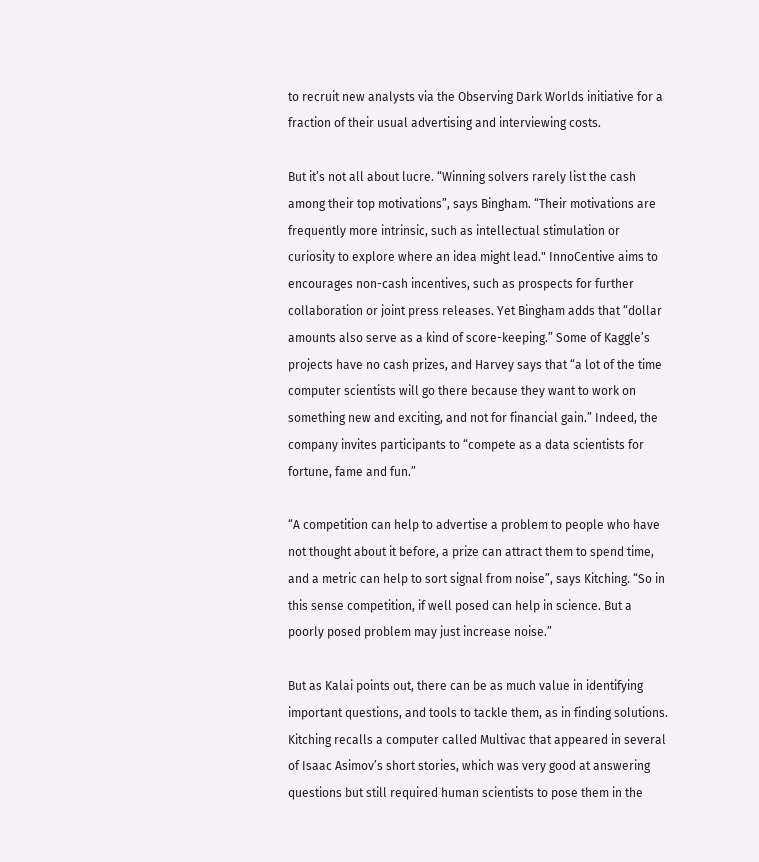to recruit new analysts via the Observing Dark Worlds initiative for a fraction of their usual advertising and interviewing costs.

But it’s not all about lucre. “Winning solvers rarely list the cash among their top motivations”, says Bingham. “Their motivations are frequently more intrinsic, such as intellectual stimulation or curiosity to explore where an idea might lead." InnoCentive aims to encourages non-cash incentives, such as prospects for further collaboration or joint press releases. Yet Bingham adds that “dollar amounts also serve as a kind of score-keeping.” Some of Kaggle’s projects have no cash prizes, and Harvey says that “a lot of the time computer scientists will go there because they want to work on something new and exciting, and not for financial gain.” Indeed, the company invites participants to “compete as a data scientists for fortune, fame and fun.”

“A competition can help to advertise a problem to people who have not thought about it before, a prize can attract them to spend time, and a metric can help to sort signal from noise”, says Kitching. “So in this sense competition, if well posed can help in science. But a poorly posed problem may just increase noise.”

But as Kalai points out, there can be as much value in identifying important questions, and tools to tackle them, as in finding solutions. Kitching recalls a computer called Multivac that appeared in several of Isaac Asimov’s short stories, which was very good at answering questions but still required human scientists to pose them in the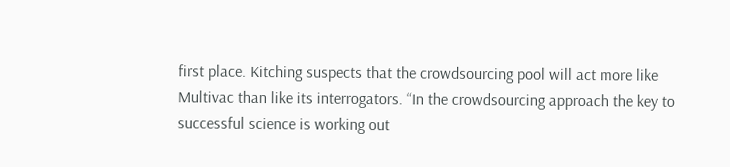first place. Kitching suspects that the crowdsourcing pool will act more like Multivac than like its interrogators. “In the crowdsourcing approach the key to successful science is working out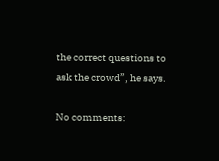the correct questions to ask the crowd”, he says.

No comments: